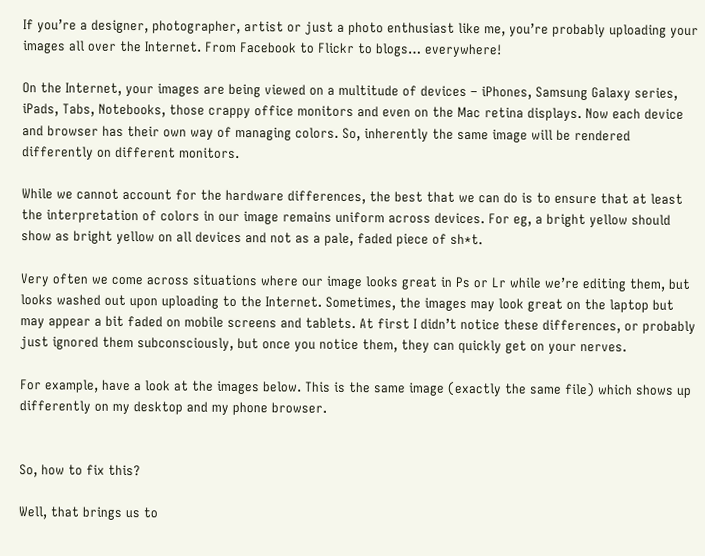If you’re a designer, photographer, artist or just a photo enthusiast like me, you’re probably uploading your images all over the Internet. From Facebook to Flickr to blogs… everywhere!

On the Internet, your images are being viewed on a multitude of devices – iPhones, Samsung Galaxy series, iPads, Tabs, Notebooks, those crappy office monitors and even on the Mac retina displays. Now each device and browser has their own way of managing colors. So, inherently the same image will be rendered differently on different monitors.

While we cannot account for the hardware differences, the best that we can do is to ensure that at least the interpretation of colors in our image remains uniform across devices. For eg, a bright yellow should show as bright yellow on all devices and not as a pale, faded piece of sh*t.

Very often we come across situations where our image looks great in Ps or Lr while we’re editing them, but looks washed out upon uploading to the Internet. Sometimes, the images may look great on the laptop but may appear a bit faded on mobile screens and tablets. At first I didn’t notice these differences, or probably just ignored them subconsciously, but once you notice them, they can quickly get on your nerves.

For example, have a look at the images below. This is the same image (exactly the same file) which shows up differently on my desktop and my phone browser.


So, how to fix this?

Well, that brings us to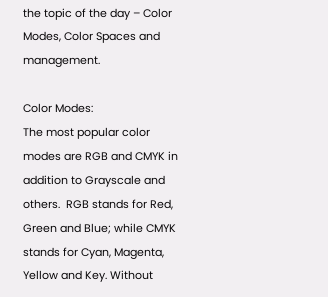the topic of the day – Color Modes, Color Spaces and management.

Color Modes:
The most popular color modes are RGB and CMYK in addition to Grayscale and others.  RGB stands for Red, Green and Blue; while CMYK stands for Cyan, Magenta, Yellow and Key. Without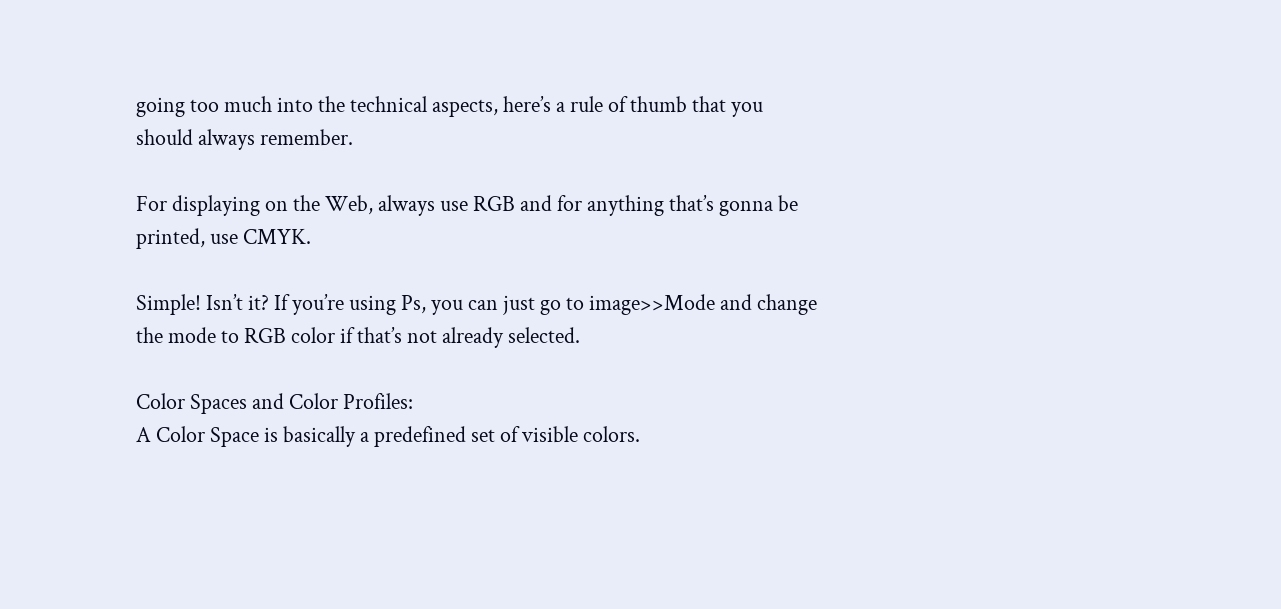going too much into the technical aspects, here’s a rule of thumb that you should always remember.

For displaying on the Web, always use RGB and for anything that’s gonna be printed, use CMYK.

Simple! Isn’t it? If you’re using Ps, you can just go to image>>Mode and change the mode to RGB color if that’s not already selected.

Color Spaces and Color Profiles:
A Color Space is basically a predefined set of visible colors.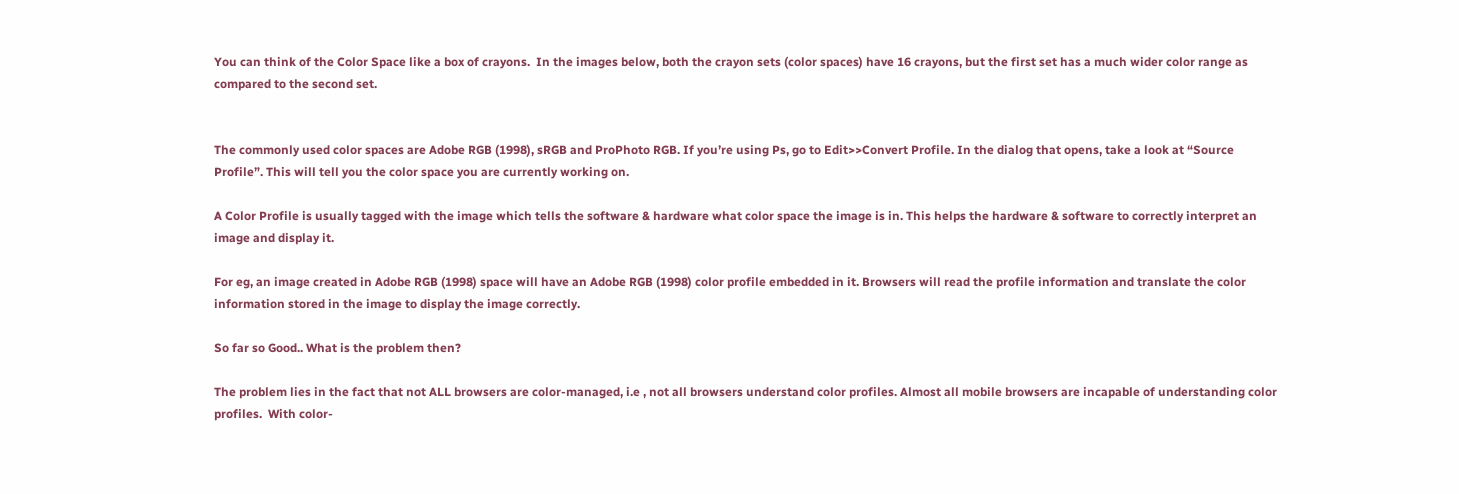You can think of the Color Space like a box of crayons.  In the images below, both the crayon sets (color spaces) have 16 crayons, but the first set has a much wider color range as compared to the second set.


The commonly used color spaces are Adobe RGB (1998), sRGB and ProPhoto RGB. If you’re using Ps, go to Edit>>Convert Profile. In the dialog that opens, take a look at “Source Profile”. This will tell you the color space you are currently working on.

A Color Profile is usually tagged with the image which tells the software & hardware what color space the image is in. This helps the hardware & software to correctly interpret an image and display it.

For eg, an image created in Adobe RGB (1998) space will have an Adobe RGB (1998) color profile embedded in it. Browsers will read the profile information and translate the color information stored in the image to display the image correctly.

So far so Good.. What is the problem then?

The problem lies in the fact that not ALL browsers are color-managed, i.e , not all browsers understand color profiles. Almost all mobile browsers are incapable of understanding color profiles.  With color-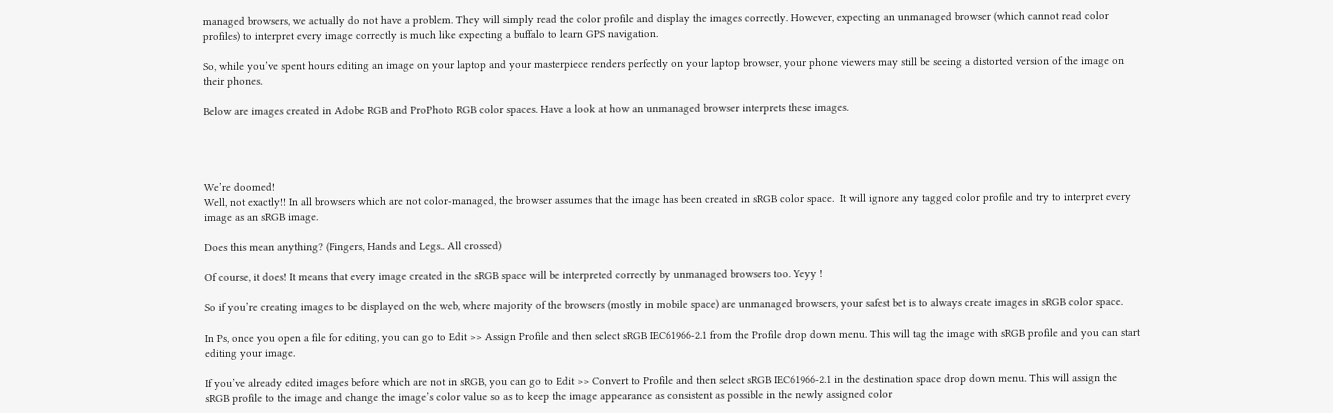managed browsers, we actually do not have a problem. They will simply read the color profile and display the images correctly. However, expecting an unmanaged browser (which cannot read color profiles) to interpret every image correctly is much like expecting a buffalo to learn GPS navigation.

So, while you’ve spent hours editing an image on your laptop and your masterpiece renders perfectly on your laptop browser, your phone viewers may still be seeing a distorted version of the image on their phones.

Below are images created in Adobe RGB and ProPhoto RGB color spaces. Have a look at how an unmanaged browser interprets these images.




We’re doomed!
Well, not exactly!! In all browsers which are not color-managed, the browser assumes that the image has been created in sRGB color space.  It will ignore any tagged color profile and try to interpret every image as an sRGB image.

Does this mean anything? (Fingers, Hands and Legs.. All crossed)

Of course, it does! It means that every image created in the sRGB space will be interpreted correctly by unmanaged browsers too. Yeyy !

So if you’re creating images to be displayed on the web, where majority of the browsers (mostly in mobile space) are unmanaged browsers, your safest bet is to always create images in sRGB color space.

In Ps, once you open a file for editing, you can go to Edit >> Assign Profile and then select sRGB IEC61966-2.1 from the Profile drop down menu. This will tag the image with sRGB profile and you can start editing your image.

If you’ve already edited images before which are not in sRGB, you can go to Edit >> Convert to Profile and then select sRGB IEC61966-2.1 in the destination space drop down menu. This will assign the sRGB profile to the image and change the image’s color value so as to keep the image appearance as consistent as possible in the newly assigned color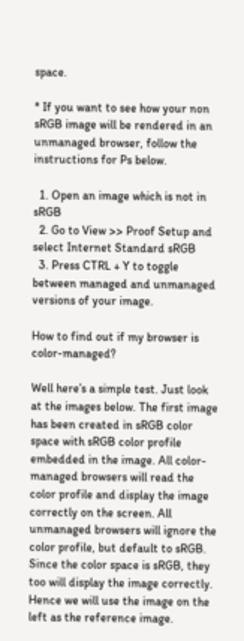space.

* If you want to see how your non sRGB image will be rendered in an unmanaged browser, follow the instructions for Ps below.

  1. Open an image which is not in sRGB
  2. Go to View >> Proof Setup and select Internet Standard sRGB
  3. Press CTRL + Y to toggle between managed and unmanaged versions of your image.

How to find out if my browser is color-managed?

Well here’s a simple test. Just look at the images below. The first image has been created in sRGB color space with sRGB color profile embedded in the image. All color-managed browsers will read the color profile and display the image correctly on the screen. All unmanaged browsers will ignore the color profile, but default to sRGB. Since the color space is sRGB, they too will display the image correctly. Hence we will use the image on the left as the reference image.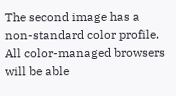The second image has a non-standard color profile.  All color-managed browsers will be able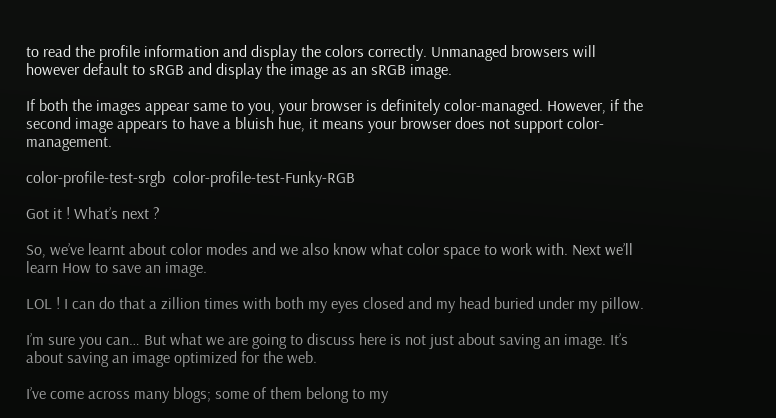to read the profile information and display the colors correctly. Unmanaged browsers will however default to sRGB and display the image as an sRGB image.

If both the images appear same to you, your browser is definitely color-managed. However, if the second image appears to have a bluish hue, it means your browser does not support color-management.

color-profile-test-srgb  color-profile-test-Funky-RGB

Got it ! What’s next ?

So, we’ve learnt about color modes and we also know what color space to work with. Next we’ll learn How to save an image.

LOL ! I can do that a zillion times with both my eyes closed and my head buried under my pillow.

I’m sure you can… But what we are going to discuss here is not just about saving an image. It’s about saving an image optimized for the web.

I’ve come across many blogs; some of them belong to my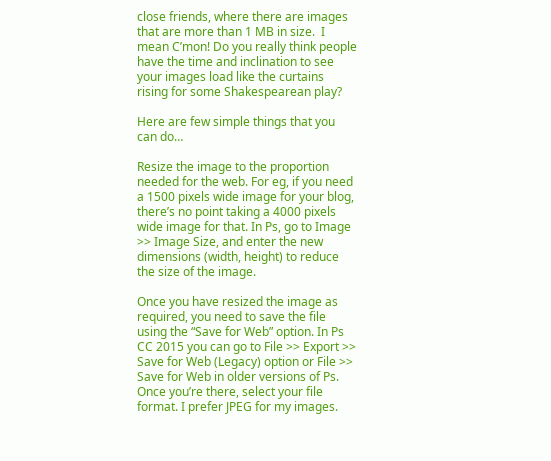close friends, where there are images that are more than 1 MB in size.  I mean C’mon! Do you really think people have the time and inclination to see your images load like the curtains rising for some Shakespearean play?

Here are few simple things that you can do…

Resize the image to the proportion needed for the web. For eg, if you need a 1500 pixels wide image for your blog, there’s no point taking a 4000 pixels wide image for that. In Ps, go to Image >> Image Size, and enter the new dimensions (width, height) to reduce the size of the image.

Once you have resized the image as required, you need to save the file using the “Save for Web” option. In Ps CC 2015 you can go to File >> Export >> Save for Web (Legacy) option or File >> Save for Web in older versions of Ps. Once you’re there, select your file format. I prefer JPEG for my images.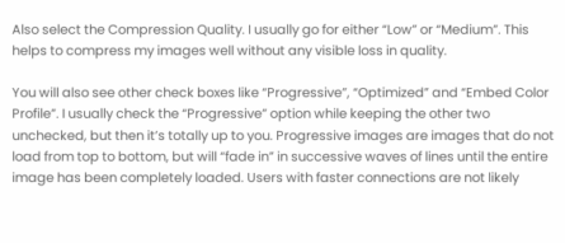Also select the Compression Quality. I usually go for either “Low” or “Medium”. This helps to compress my images well without any visible loss in quality.

You will also see other check boxes like “Progressive”, “Optimized” and “Embed Color Profile”. I usually check the “Progressive” option while keeping the other two unchecked, but then it’s totally up to you. Progressive images are images that do not load from top to bottom, but will “fade in” in successive waves of lines until the entire image has been completely loaded. Users with faster connections are not likely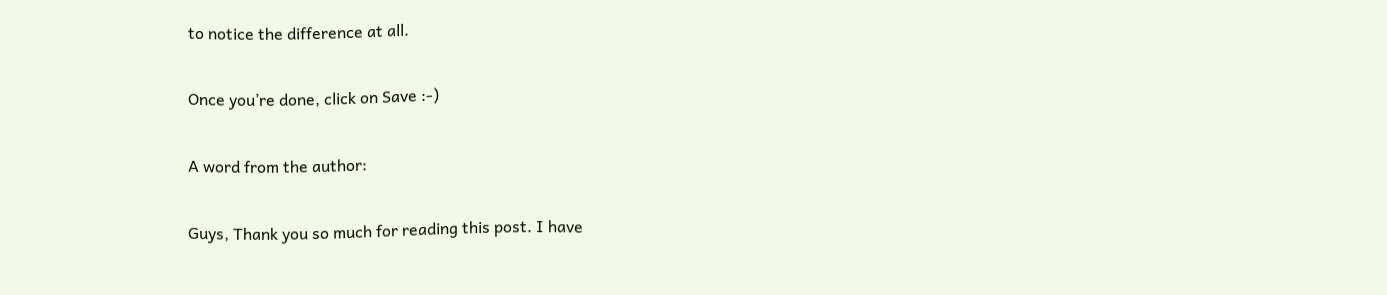to notice the difference at all.

Once you’re done, click on Save :-)

A word from the author:

Guys, Thank you so much for reading this post. I have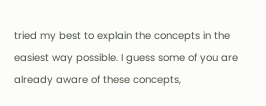tried my best to explain the concepts in the easiest way possible. I guess some of you are already aware of these concepts,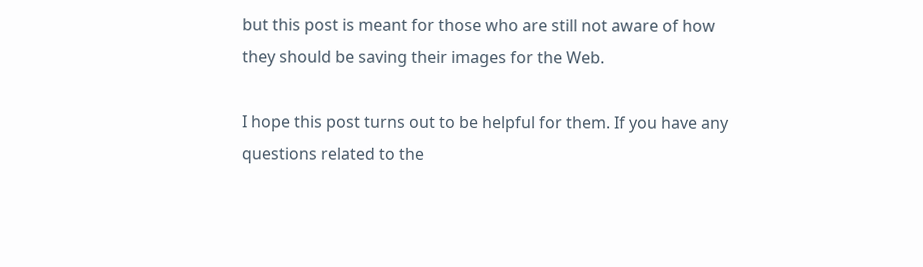but this post is meant for those who are still not aware of how they should be saving their images for the Web.

I hope this post turns out to be helpful for them. If you have any questions related to the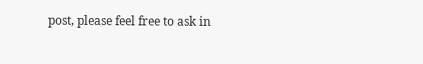post, please feel free to ask in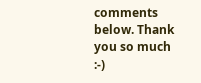comments below. Thank you so much  :-)